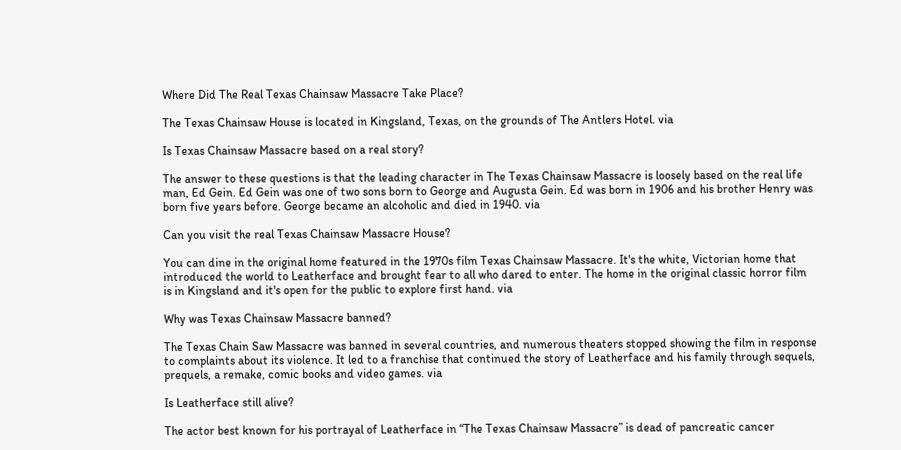Where Did The Real Texas Chainsaw Massacre Take Place?

The Texas Chainsaw House is located in Kingsland, Texas, on the grounds of The Antlers Hotel. via

Is Texas Chainsaw Massacre based on a real story?

The answer to these questions is that the leading character in The Texas Chainsaw Massacre is loosely based on the real life man, Ed Gein. Ed Gein was one of two sons born to George and Augusta Gein. Ed was born in 1906 and his brother Henry was born five years before. George became an alcoholic and died in 1940. via

Can you visit the real Texas Chainsaw Massacre House?

You can dine in the original home featured in the 1970s film Texas Chainsaw Massacre. It's the white, Victorian home that introduced the world to Leatherface and brought fear to all who dared to enter. The home in the original classic horror film is in Kingsland and it's open for the public to explore first hand. via

Why was Texas Chainsaw Massacre banned?

The Texas Chain Saw Massacre was banned in several countries, and numerous theaters stopped showing the film in response to complaints about its violence. It led to a franchise that continued the story of Leatherface and his family through sequels, prequels, a remake, comic books and video games. via

Is Leatherface still alive?

The actor best known for his portrayal of Leatherface in “The Texas Chainsaw Massacre” is dead of pancreatic cancer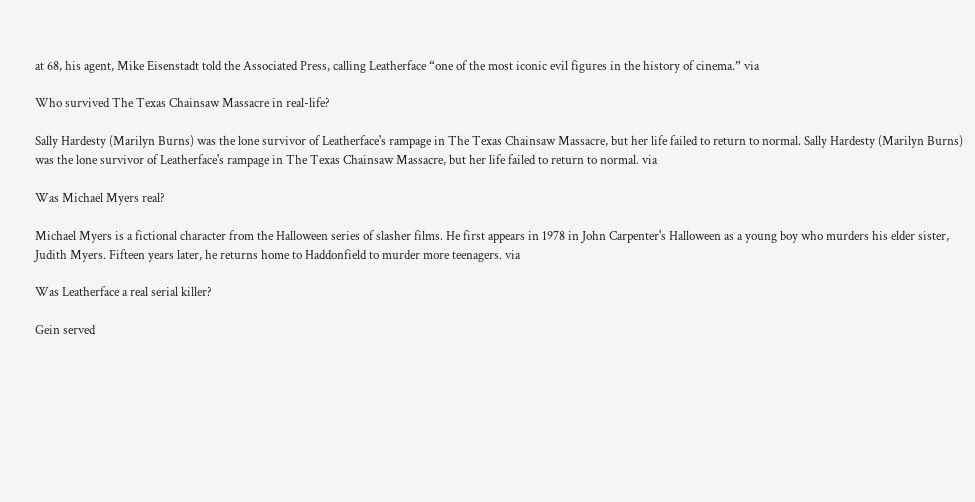at 68, his agent, Mike Eisenstadt told the Associated Press, calling Leatherface “one of the most iconic evil figures in the history of cinema.” via

Who survived The Texas Chainsaw Massacre in real-life?

Sally Hardesty (Marilyn Burns) was the lone survivor of Leatherface's rampage in The Texas Chainsaw Massacre, but her life failed to return to normal. Sally Hardesty (Marilyn Burns) was the lone survivor of Leatherface's rampage in The Texas Chainsaw Massacre, but her life failed to return to normal. via

Was Michael Myers real?

Michael Myers is a fictional character from the Halloween series of slasher films. He first appears in 1978 in John Carpenter's Halloween as a young boy who murders his elder sister, Judith Myers. Fifteen years later, he returns home to Haddonfield to murder more teenagers. via

Was Leatherface a real serial killer?

Gein served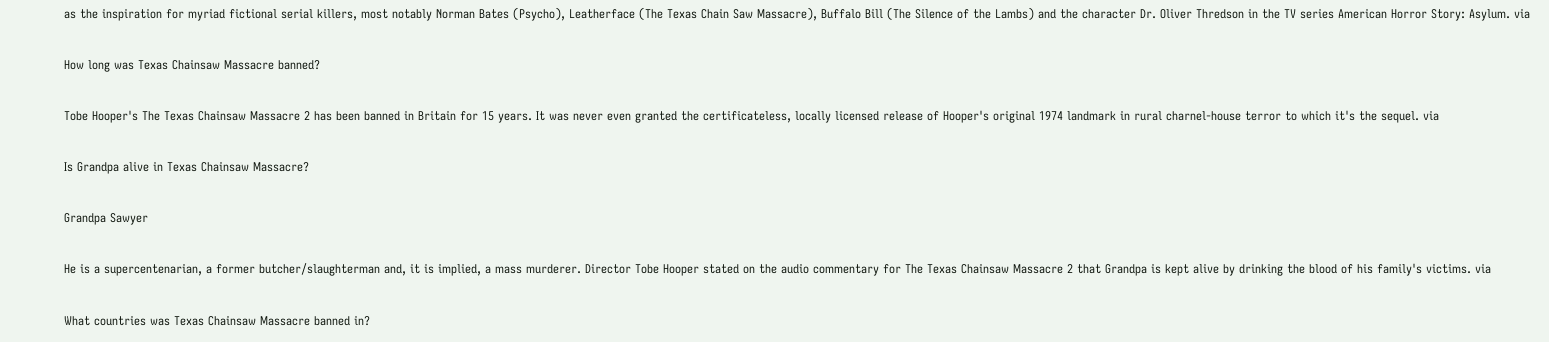as the inspiration for myriad fictional serial killers, most notably Norman Bates (Psycho), Leatherface (The Texas Chain Saw Massacre), Buffalo Bill (The Silence of the Lambs) and the character Dr. Oliver Thredson in the TV series American Horror Story: Asylum. via

How long was Texas Chainsaw Massacre banned?

Tobe Hooper's The Texas Chainsaw Massacre 2 has been banned in Britain for 15 years. It was never even granted the certificateless, locally licensed release of Hooper's original 1974 landmark in rural charnel-house terror to which it's the sequel. via

Is Grandpa alive in Texas Chainsaw Massacre?

Grandpa Sawyer

He is a supercentenarian, a former butcher/slaughterman and, it is implied, a mass murderer. Director Tobe Hooper stated on the audio commentary for The Texas Chainsaw Massacre 2 that Grandpa is kept alive by drinking the blood of his family's victims. via

What countries was Texas Chainsaw Massacre banned in?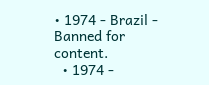• 1974 - Brazil - Banned for content.
  • 1974 -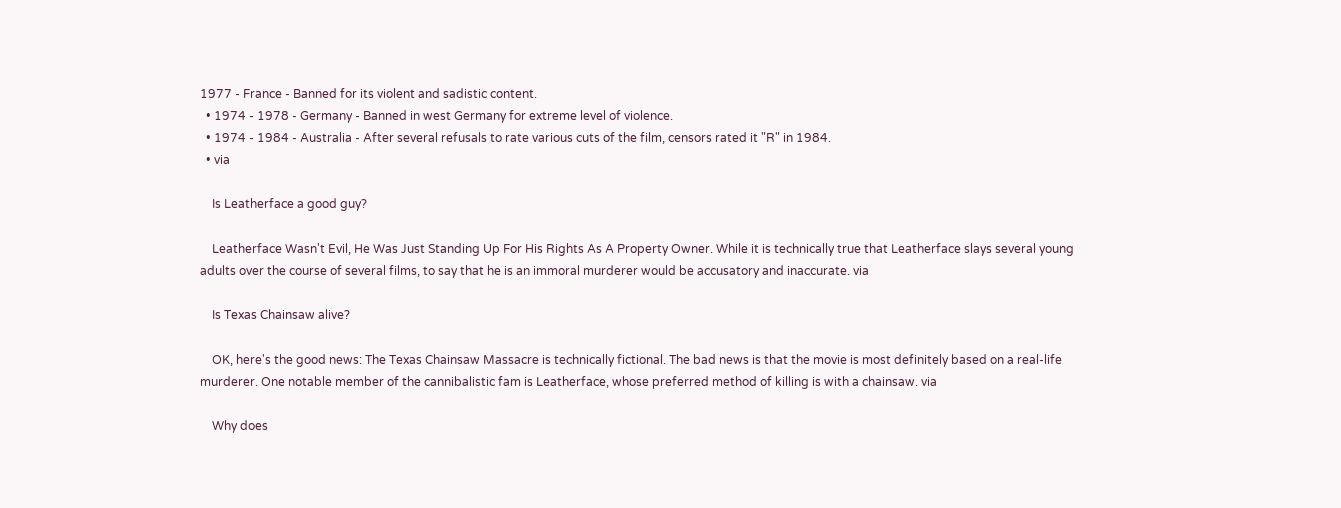1977 - France - Banned for its violent and sadistic content.
  • 1974 - 1978 - Germany - Banned in west Germany for extreme level of violence.
  • 1974 - 1984 - Australia - After several refusals to rate various cuts of the film, censors rated it "R" in 1984.
  • via

    Is Leatherface a good guy?

    Leatherface Wasn't Evil, He Was Just Standing Up For His Rights As A Property Owner. While it is technically true that Leatherface slays several young adults over the course of several films, to say that he is an immoral murderer would be accusatory and inaccurate. via

    Is Texas Chainsaw alive?

    OK, here's the good news: The Texas Chainsaw Massacre is technically fictional. The bad news is that the movie is most definitely based on a real-life murderer. One notable member of the cannibalistic fam is Leatherface, whose preferred method of killing is with a chainsaw. via

    Why does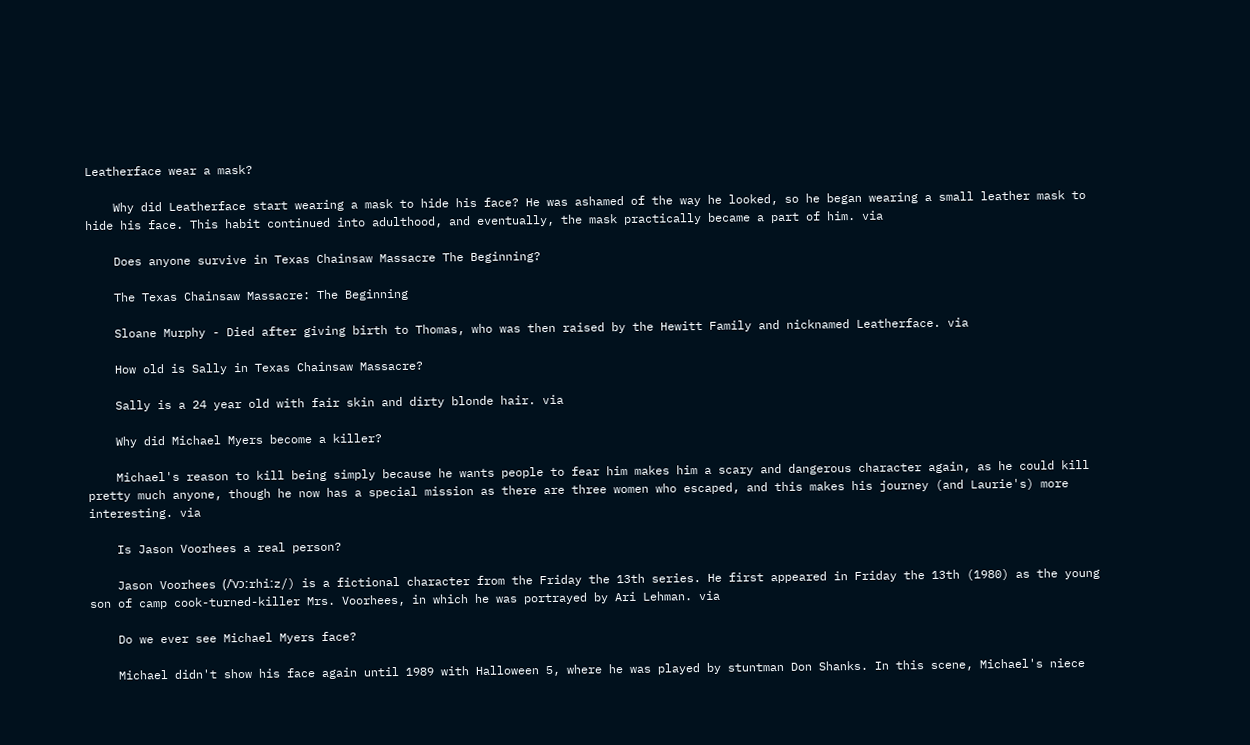Leatherface wear a mask?

    Why did Leatherface start wearing a mask to hide his face? He was ashamed of the way he looked, so he began wearing a small leather mask to hide his face. This habit continued into adulthood, and eventually, the mask practically became a part of him. via

    Does anyone survive in Texas Chainsaw Massacre The Beginning?

    The Texas Chainsaw Massacre: The Beginning

    Sloane Murphy - Died after giving birth to Thomas, who was then raised by the Hewitt Family and nicknamed Leatherface. via

    How old is Sally in Texas Chainsaw Massacre?

    Sally is a 24 year old with fair skin and dirty blonde hair. via

    Why did Michael Myers become a killer?

    Michael's reason to kill being simply because he wants people to fear him makes him a scary and dangerous character again, as he could kill pretty much anyone, though he now has a special mission as there are three women who escaped, and this makes his journey (and Laurie's) more interesting. via

    Is Jason Voorhees a real person?

    Jason Voorhees (/ˈvɔːrhiːz/) is a fictional character from the Friday the 13th series. He first appeared in Friday the 13th (1980) as the young son of camp cook-turned-killer Mrs. Voorhees, in which he was portrayed by Ari Lehman. via

    Do we ever see Michael Myers face?

    Michael didn't show his face again until 1989 with Halloween 5, where he was played by stuntman Don Shanks. In this scene, Michael's niece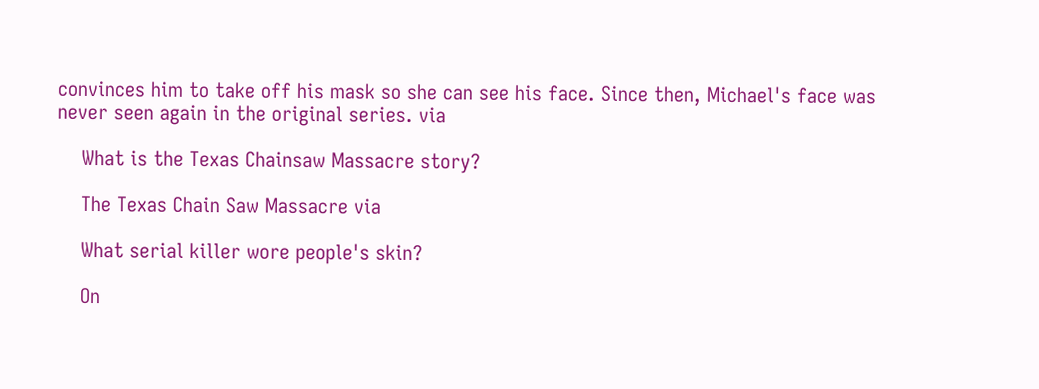convinces him to take off his mask so she can see his face. Since then, Michael's face was never seen again in the original series. via

    What is the Texas Chainsaw Massacre story?

    The Texas Chain Saw Massacre via

    What serial killer wore people's skin?

    On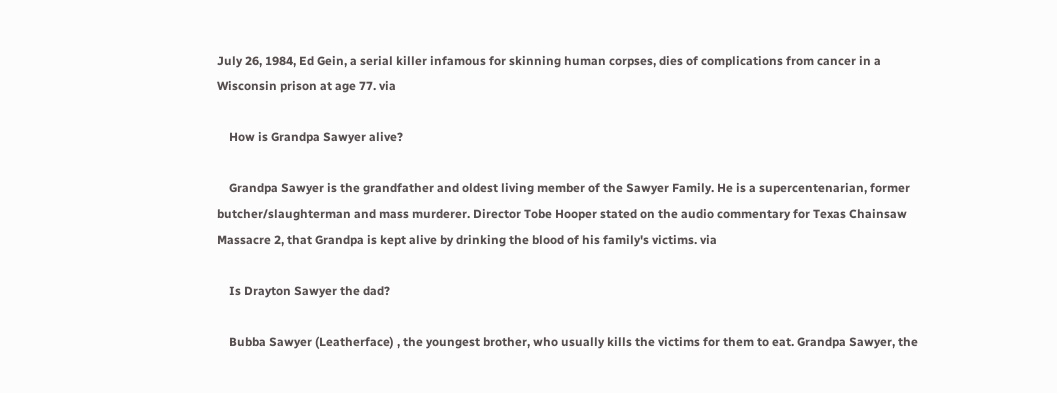July 26, 1984, Ed Gein, a serial killer infamous for skinning human corpses, dies of complications from cancer in a Wisconsin prison at age 77. via

    How is Grandpa Sawyer alive?

    Grandpa Sawyer is the grandfather and oldest living member of the Sawyer Family. He is a supercentenarian, former butcher/slaughterman and mass murderer. Director Tobe Hooper stated on the audio commentary for Texas Chainsaw Massacre 2, that Grandpa is kept alive by drinking the blood of his family's victims. via

    Is Drayton Sawyer the dad?

    Bubba Sawyer (Leatherface) , the youngest brother, who usually kills the victims for them to eat. Grandpa Sawyer, the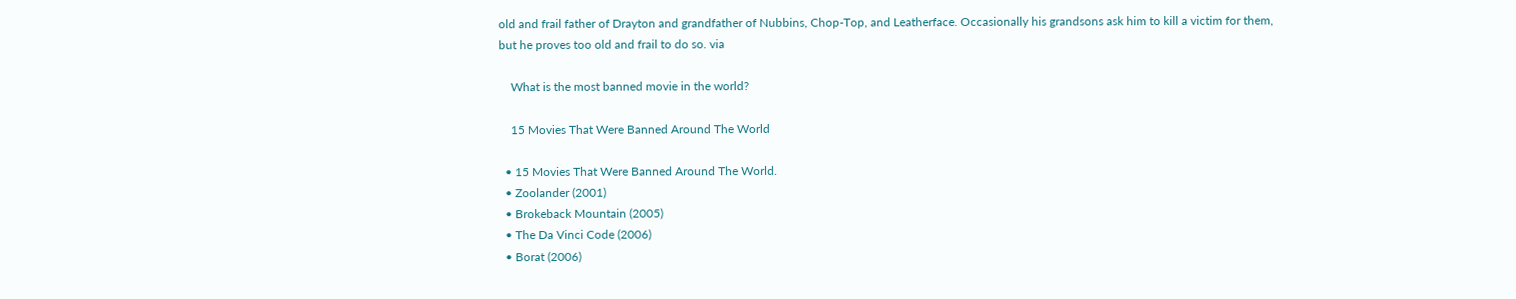old and frail father of Drayton and grandfather of Nubbins, Chop-Top, and Leatherface. Occasionally his grandsons ask him to kill a victim for them, but he proves too old and frail to do so. via

    What is the most banned movie in the world?

    15 Movies That Were Banned Around The World

  • 15 Movies That Were Banned Around The World.
  • Zoolander (2001)
  • Brokeback Mountain (2005)
  • The Da Vinci Code (2006)
  • Borat (2006)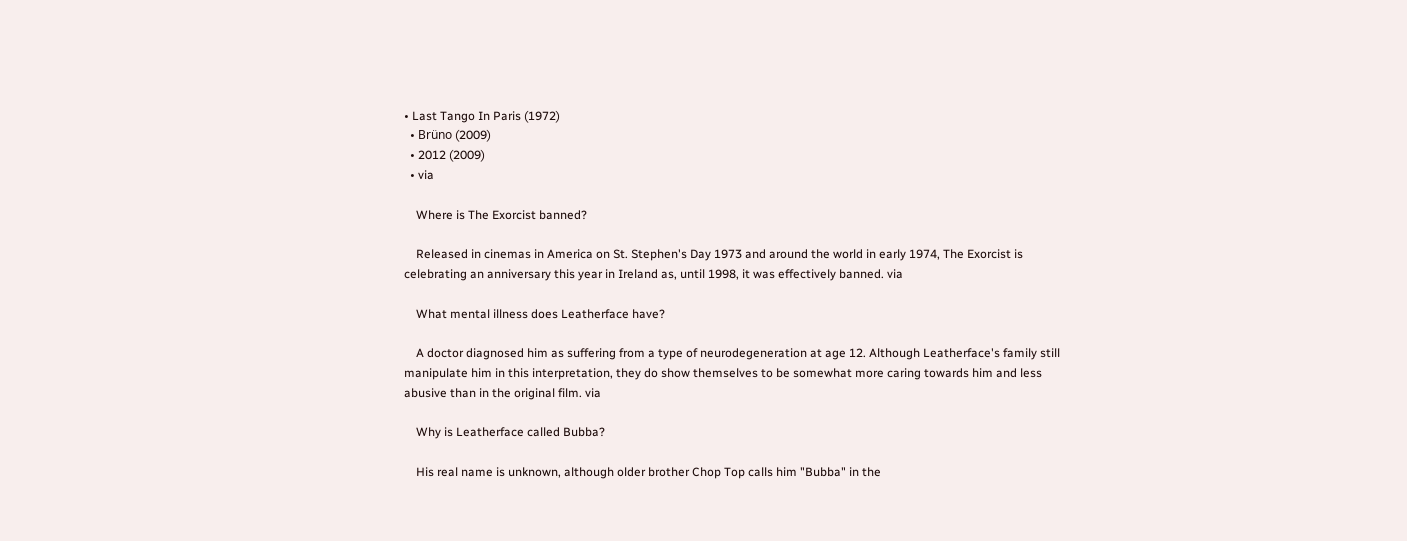• Last Tango In Paris (1972)
  • Brüno (2009)
  • 2012 (2009)
  • via

    Where is The Exorcist banned?

    Released in cinemas in America on St. Stephen's Day 1973 and around the world in early 1974, The Exorcist is celebrating an anniversary this year in Ireland as, until 1998, it was effectively banned. via

    What mental illness does Leatherface have?

    A doctor diagnosed him as suffering from a type of neurodegeneration at age 12. Although Leatherface's family still manipulate him in this interpretation, they do show themselves to be somewhat more caring towards him and less abusive than in the original film. via

    Why is Leatherface called Bubba?

    His real name is unknown, although older brother Chop Top calls him "Bubba" in the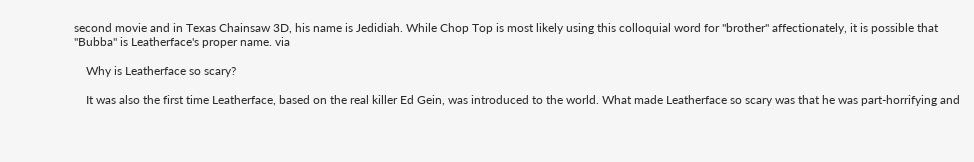second movie and in Texas Chainsaw 3D, his name is Jedidiah. While Chop Top is most likely using this colloquial word for "brother" affectionately, it is possible that "Bubba" is Leatherface's proper name. via

    Why is Leatherface so scary?

    It was also the first time Leatherface, based on the real killer Ed Gein, was introduced to the world. What made Leatherface so scary was that he was part-horrifying and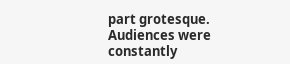part grotesque. Audiences were constantly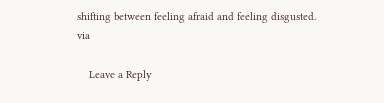shifting between feeling afraid and feeling disgusted. via

    Leave a Reply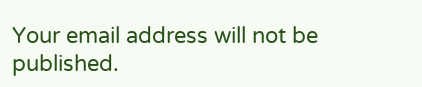Your email address will not be published.